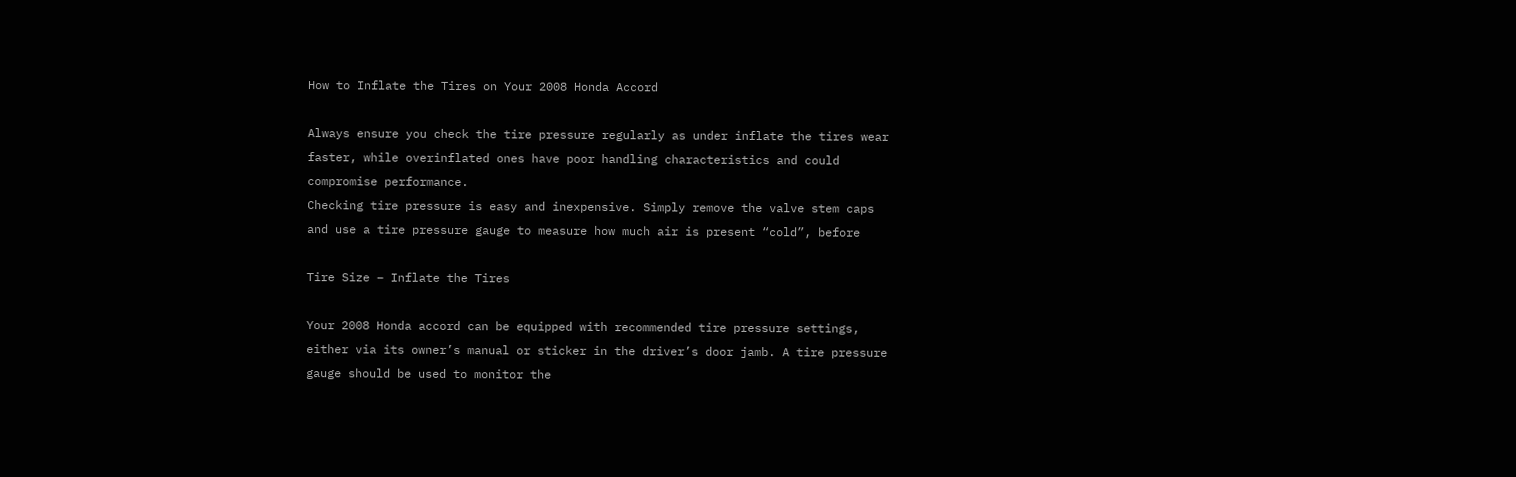How to Inflate the Tires on Your 2008 Honda Accord

Always ensure you check the tire pressure regularly as under inflate the tires wear
faster, while overinflated ones have poor handling characteristics and could
compromise performance.
Checking tire pressure is easy and inexpensive. Simply remove the valve stem caps
and use a tire pressure gauge to measure how much air is present “cold”, before

Tire Size – Inflate the Tires

Your 2008 Honda accord can be equipped with recommended tire pressure settings,
either via its owner’s manual or sticker in the driver’s door jamb. A tire pressure
gauge should be used to monitor the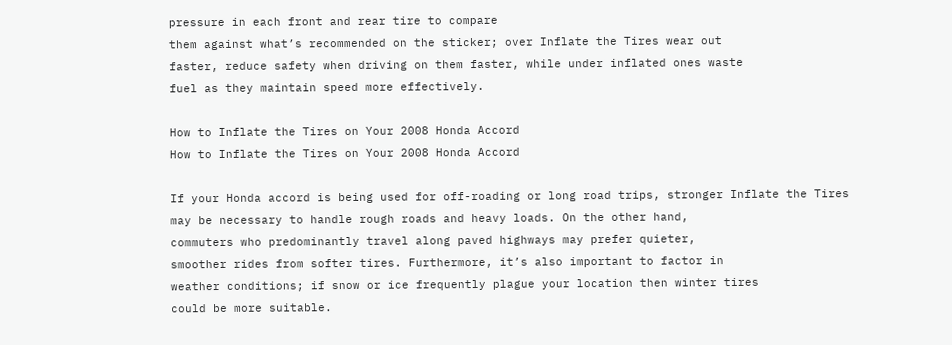pressure in each front and rear tire to compare
them against what’s recommended on the sticker; over Inflate the Tires wear out
faster, reduce safety when driving on them faster, while under inflated ones waste
fuel as they maintain speed more effectively.

How to Inflate the Tires on Your 2008 Honda Accord
How to Inflate the Tires on Your 2008 Honda Accord

If your Honda accord is being used for off-roading or long road trips, stronger Inflate the Tires
may be necessary to handle rough roads and heavy loads. On the other hand,
commuters who predominantly travel along paved highways may prefer quieter,
smoother rides from softer tires. Furthermore, it’s also important to factor in
weather conditions; if snow or ice frequently plague your location then winter tires
could be more suitable.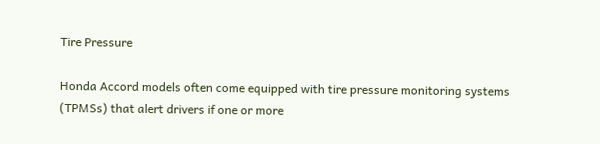Tire Pressure

Honda Accord models often come equipped with tire pressure monitoring systems
(TPMSs) that alert drivers if one or more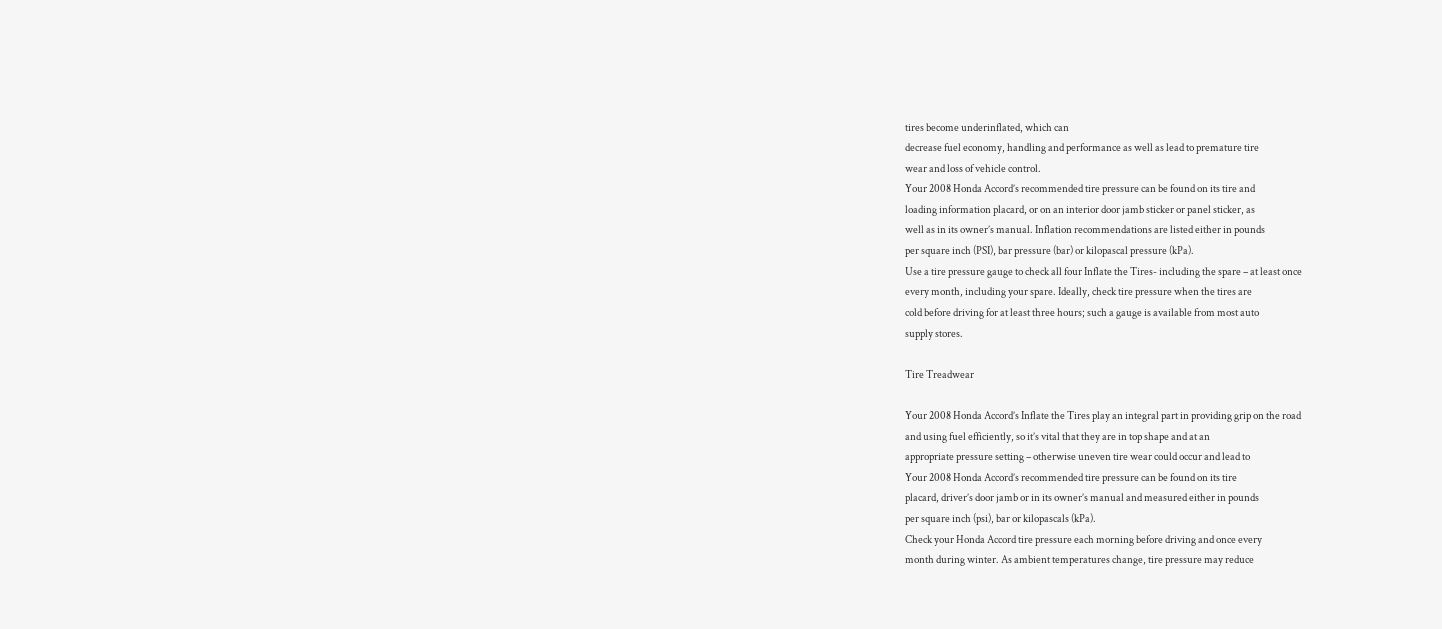tires become underinflated, which can
decrease fuel economy, handling and performance as well as lead to premature tire
wear and loss of vehicle control.
Your 2008 Honda Accord’s recommended tire pressure can be found on its tire and
loading information placard, or on an interior door jamb sticker or panel sticker, as
well as in its owner’s manual. Inflation recommendations are listed either in pounds
per square inch (PSI), bar pressure (bar) or kilopascal pressure (kPa).
Use a tire pressure gauge to check all four Inflate the Tires- including the spare – at least once
every month, including your spare. Ideally, check tire pressure when the tires are
cold before driving for at least three hours; such a gauge is available from most auto
supply stores.

Tire Treadwear

Your 2008 Honda Accord’s Inflate the Tires play an integral part in providing grip on the road
and using fuel efficiently, so it’s vital that they are in top shape and at an
appropriate pressure setting – otherwise uneven tire wear could occur and lead to
Your 2008 Honda Accord’s recommended tire pressure can be found on its tire
placard, driver’s door jamb or in its owner’s manual and measured either in pounds
per square inch (psi), bar or kilopascals (kPa).
Check your Honda Accord tire pressure each morning before driving and once every
month during winter. As ambient temperatures change, tire pressure may reduce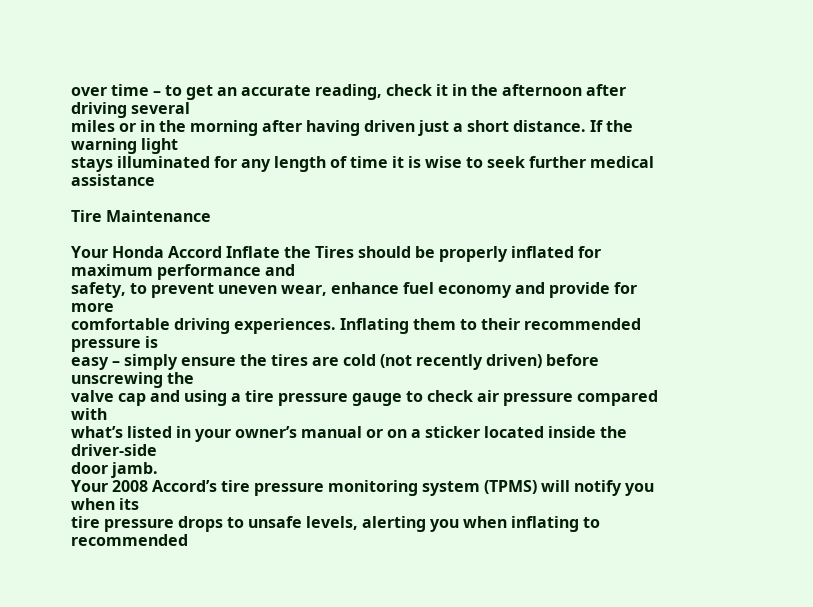over time – to get an accurate reading, check it in the afternoon after driving several
miles or in the morning after having driven just a short distance. If the warning light
stays illuminated for any length of time it is wise to seek further medical assistance

Tire Maintenance

Your Honda Accord Inflate the Tires should be properly inflated for maximum performance and
safety, to prevent uneven wear, enhance fuel economy and provide for more
comfortable driving experiences. Inflating them to their recommended pressure is
easy – simply ensure the tires are cold (not recently driven) before unscrewing the
valve cap and using a tire pressure gauge to check air pressure compared with
what’s listed in your owner’s manual or on a sticker located inside the driver-side
door jamb.
Your 2008 Accord’s tire pressure monitoring system (TPMS) will notify you when its
tire pressure drops to unsafe levels, alerting you when inflating to recommended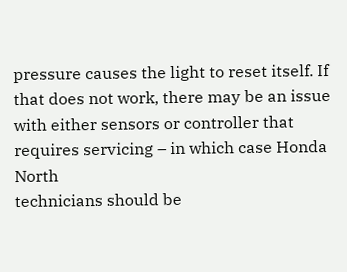pressure causes the light to reset itself. If that does not work, there may be an issue
with either sensors or controller that requires servicing – in which case Honda North
technicians should be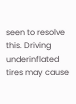seen to resolve this. Driving underinflated tires may cause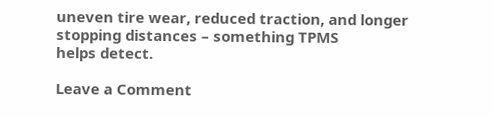uneven tire wear, reduced traction, and longer stopping distances – something TPMS
helps detect.

Leave a Comment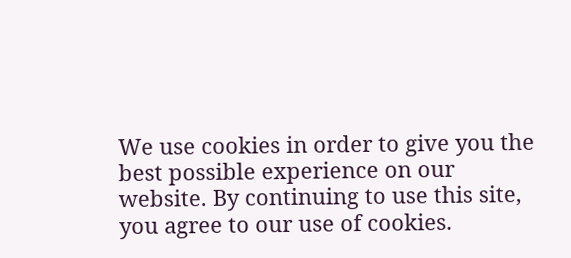We use cookies in order to give you the best possible experience on our website. By continuing to use this site, you agree to our use of cookies.